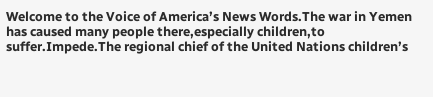Welcome to the Voice of America’s News Words.The war in Yemen has caused many people there,especially children,to suffer.Impede.The regional chief of the United Nations children’s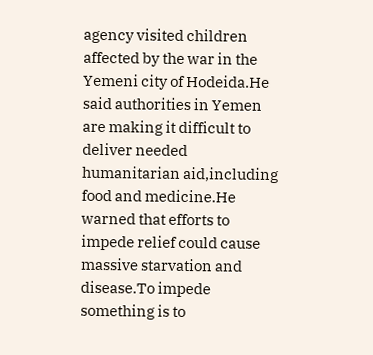agency visited children affected by the war in the Yemeni city of Hodeida.He said authorities in Yemen are making it difficult to deliver needed humanitarian aid,including food and medicine.He warned that efforts to impede relief could cause massive starvation and disease.To impede something is to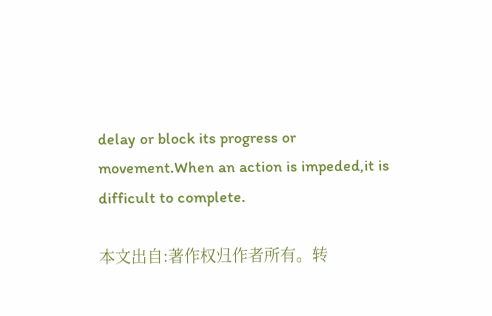delay or block its progress or movement.When an action is impeded,it is difficult to complete.

本文出自:著作权归作者所有。转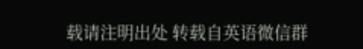载请注明出处 转载自英语微信群